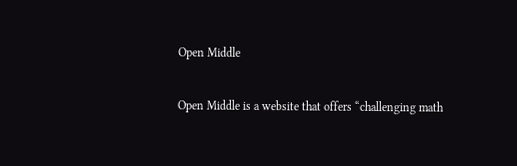Open Middle

Open Middle is a website that offers “challenging math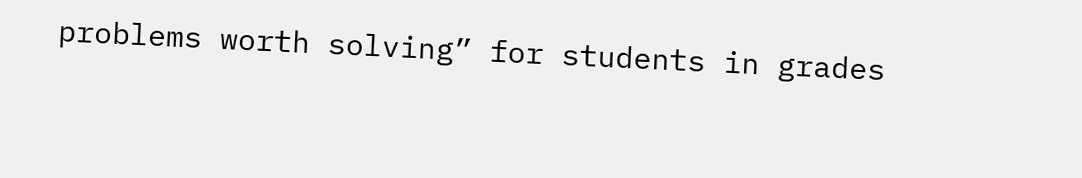problems worth solving” for students in grades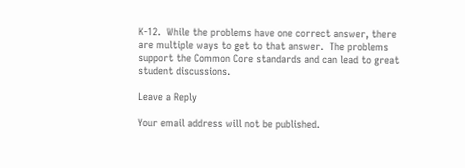K-12.  While the problems have one correct answer, there are multiple ways to get to that answer.  The problems support the Common Core standards and can lead to great student discussions.

Leave a Reply

Your email address will not be published.